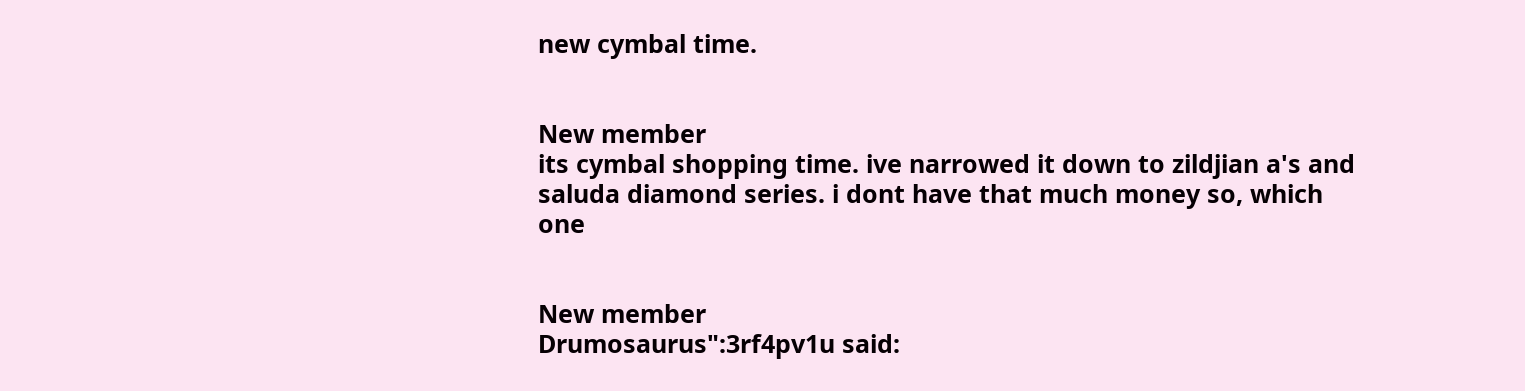new cymbal time.


New member
its cymbal shopping time. ive narrowed it down to zildjian a's and saluda diamond series. i dont have that much money so, which one


New member
Drumosaurus":3rf4pv1u said: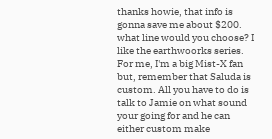thanks howie, that info is gonna save me about $200. what line would you choose? I like the earthwoorks series.
For me, I'm a big Mist-X fan but, remember that Saluda is custom. All you have to do is talk to Jamie on what sound your going for and he can either custom make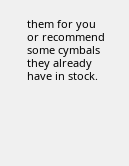them for you or recommend some cymbals they already have in stock.